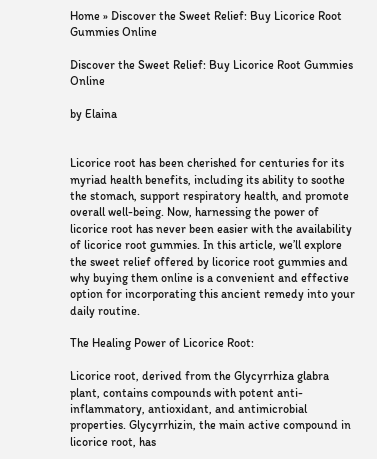Home » Discover the Sweet Relief: Buy Licorice Root Gummies Online

Discover the Sweet Relief: Buy Licorice Root Gummies Online

by Elaina


Licorice root has been cherished for centuries for its myriad health benefits, including its ability to soothe the stomach, support respiratory health, and promote overall well-being. Now, harnessing the power of licorice root has never been easier with the availability of licorice root gummies. In this article, we’ll explore the sweet relief offered by licorice root gummies and why buying them online is a convenient and effective option for incorporating this ancient remedy into your daily routine.

The Healing Power of Licorice Root:

Licorice root, derived from the Glycyrrhiza glabra plant, contains compounds with potent anti-inflammatory, antioxidant, and antimicrobial properties. Glycyrrhizin, the main active compound in licorice root, has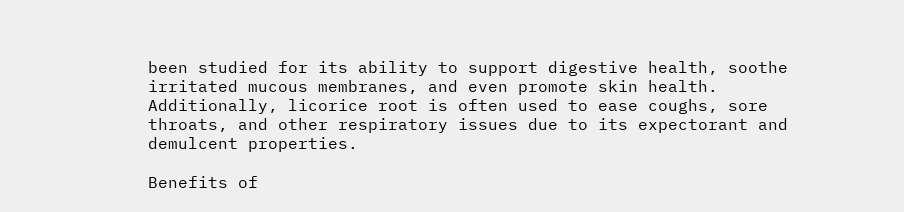been studied for its ability to support digestive health, soothe irritated mucous membranes, and even promote skin health. Additionally, licorice root is often used to ease coughs, sore throats, and other respiratory issues due to its expectorant and demulcent properties.

Benefits of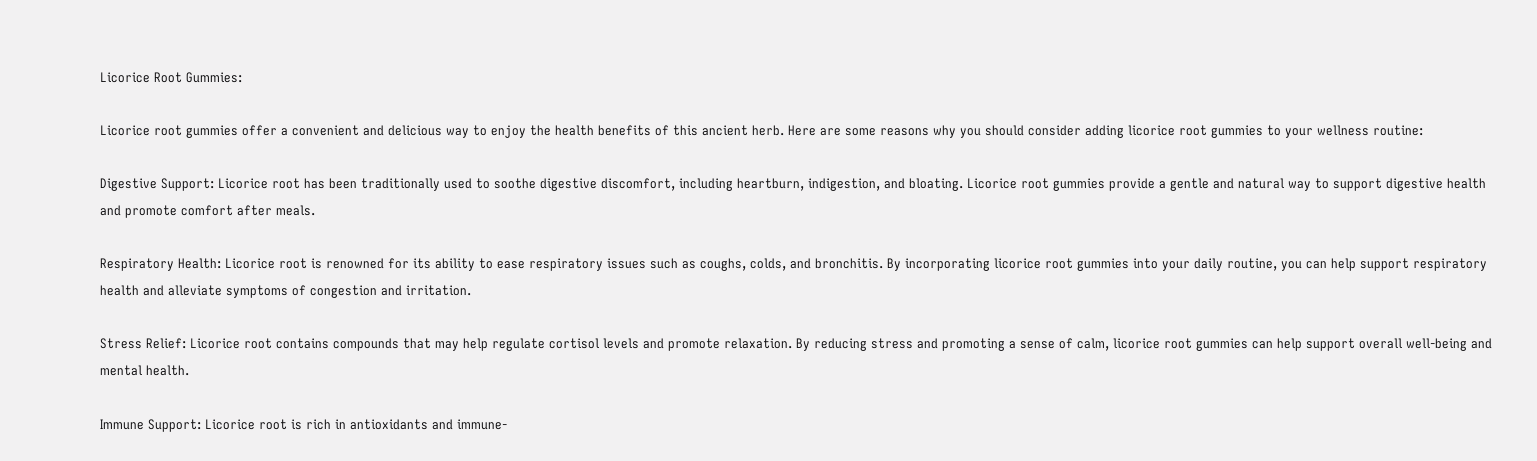Licorice Root Gummies:

Licorice root gummies offer a convenient and delicious way to enjoy the health benefits of this ancient herb. Here are some reasons why you should consider adding licorice root gummies to your wellness routine:

Digestive Support: Licorice root has been traditionally used to soothe digestive discomfort, including heartburn, indigestion, and bloating. Licorice root gummies provide a gentle and natural way to support digestive health and promote comfort after meals.

Respiratory Health: Licorice root is renowned for its ability to ease respiratory issues such as coughs, colds, and bronchitis. By incorporating licorice root gummies into your daily routine, you can help support respiratory health and alleviate symptoms of congestion and irritation.

Stress Relief: Licorice root contains compounds that may help regulate cortisol levels and promote relaxation. By reducing stress and promoting a sense of calm, licorice root gummies can help support overall well-being and mental health.

Immune Support: Licorice root is rich in antioxidants and immune-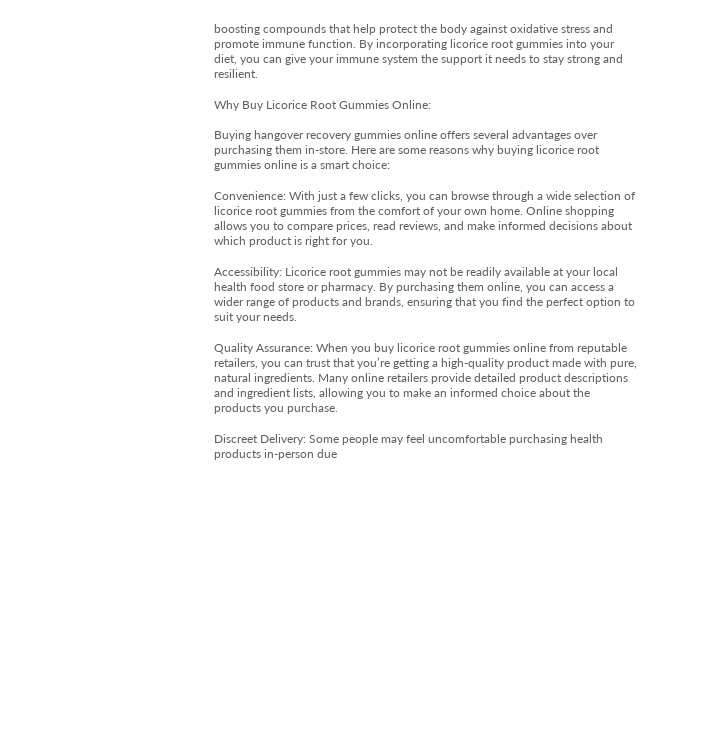boosting compounds that help protect the body against oxidative stress and promote immune function. By incorporating licorice root gummies into your diet, you can give your immune system the support it needs to stay strong and resilient.

Why Buy Licorice Root Gummies Online:

Buying hangover recovery gummies online offers several advantages over purchasing them in-store. Here are some reasons why buying licorice root gummies online is a smart choice:

Convenience: With just a few clicks, you can browse through a wide selection of licorice root gummies from the comfort of your own home. Online shopping allows you to compare prices, read reviews, and make informed decisions about which product is right for you.

Accessibility: Licorice root gummies may not be readily available at your local health food store or pharmacy. By purchasing them online, you can access a wider range of products and brands, ensuring that you find the perfect option to suit your needs.

Quality Assurance: When you buy licorice root gummies online from reputable retailers, you can trust that you’re getting a high-quality product made with pure, natural ingredients. Many online retailers provide detailed product descriptions and ingredient lists, allowing you to make an informed choice about the products you purchase.

Discreet Delivery: Some people may feel uncomfortable purchasing health products in-person due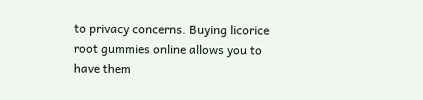to privacy concerns. Buying licorice root gummies online allows you to have them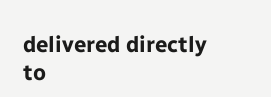delivered directly to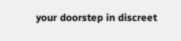your doorstep in discreet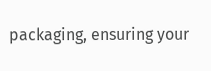packaging, ensuring your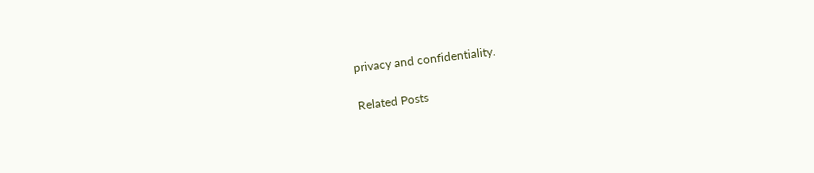privacy and confidentiality.

Related Posts